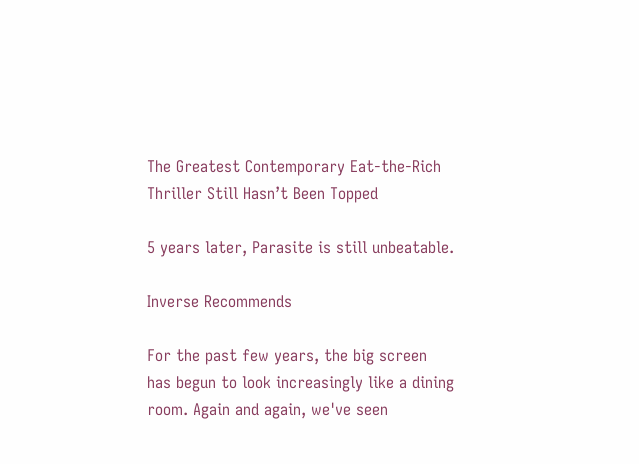The Greatest Contemporary Eat-the-Rich Thriller Still Hasn’t Been Topped

5 years later, Parasite is still unbeatable.

Inverse Recommends

For the past few years, the big screen has begun to look increasingly like a dining room. Again and again, we've seen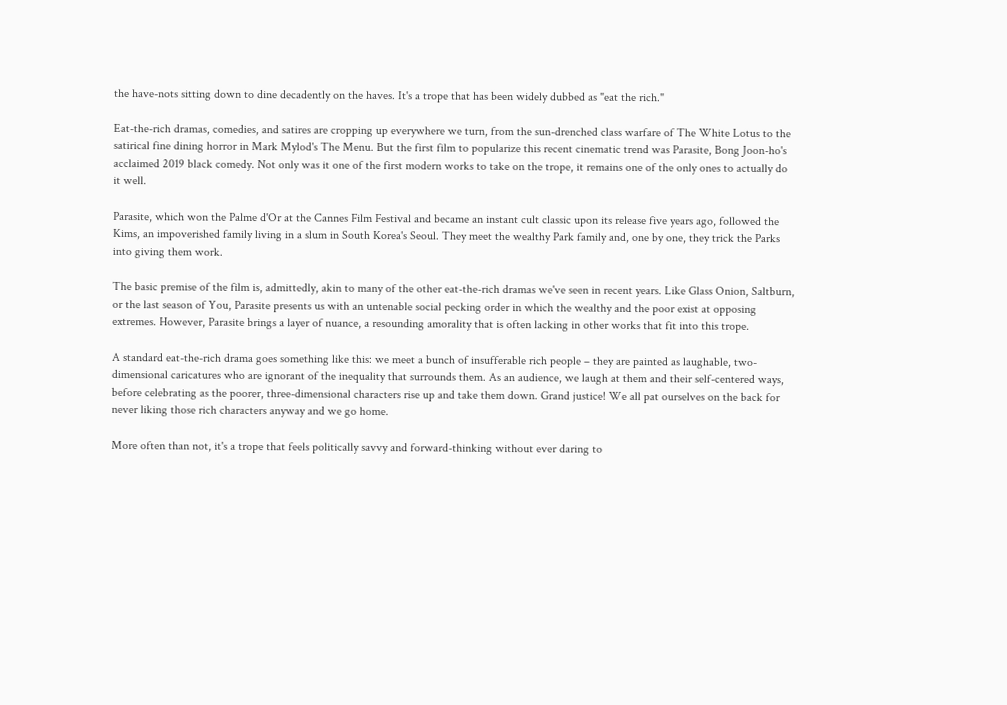the have-nots sitting down to dine decadently on the haves. It's a trope that has been widely dubbed as "eat the rich."

Eat-the-rich dramas, comedies, and satires are cropping up everywhere we turn, from the sun-drenched class warfare of The White Lotus to the satirical fine dining horror in Mark Mylod's The Menu. But the first film to popularize this recent cinematic trend was Parasite, Bong Joon-ho's acclaimed 2019 black comedy. Not only was it one of the first modern works to take on the trope, it remains one of the only ones to actually do it well.

Parasite, which won the Palme d'Or at the Cannes Film Festival and became an instant cult classic upon its release five years ago, followed the Kims, an impoverished family living in a slum in South Korea's Seoul. They meet the wealthy Park family and, one by one, they trick the Parks into giving them work.

The basic premise of the film is, admittedly, akin to many of the other eat-the-rich dramas we've seen in recent years. Like Glass Onion, Saltburn, or the last season of You, Parasite presents us with an untenable social pecking order in which the wealthy and the poor exist at opposing extremes. However, Parasite brings a layer of nuance, a resounding amorality that is often lacking in other works that fit into this trope.

A standard eat-the-rich drama goes something like this: we meet a bunch of insufferable rich people – they are painted as laughable, two-dimensional caricatures who are ignorant of the inequality that surrounds them. As an audience, we laugh at them and their self-centered ways, before celebrating as the poorer, three-dimensional characters rise up and take them down. Grand justice! We all pat ourselves on the back for never liking those rich characters anyway and we go home.

More often than not, it's a trope that feels politically savvy and forward-thinking without ever daring to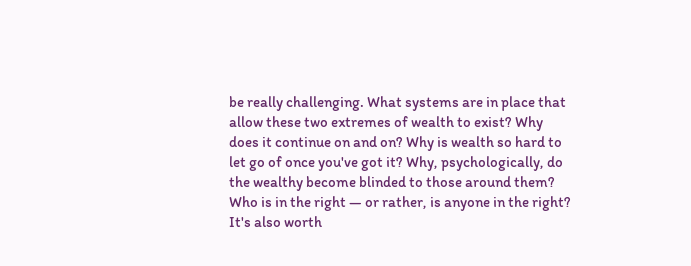be really challenging. What systems are in place that allow these two extremes of wealth to exist? Why does it continue on and on? Why is wealth so hard to let go of once you've got it? Why, psychologically, do the wealthy become blinded to those around them? Who is in the right — or rather, is anyone in the right? It's also worth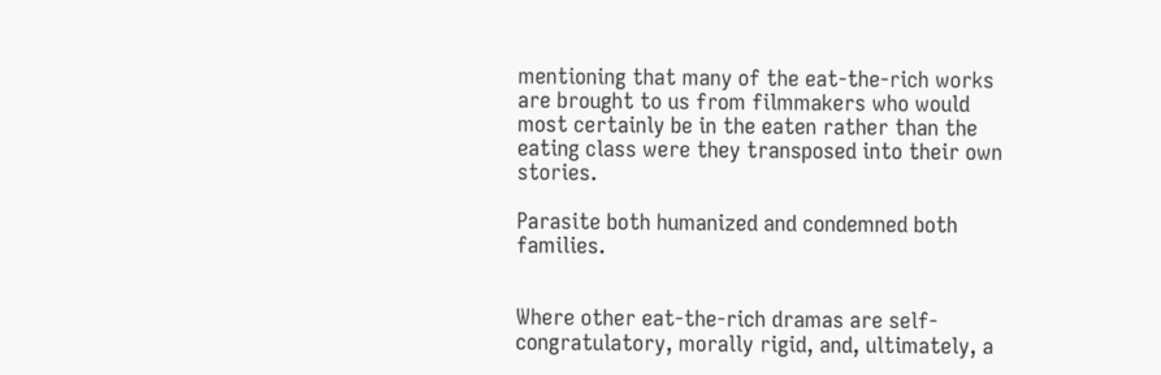mentioning that many of the eat-the-rich works are brought to us from filmmakers who would most certainly be in the eaten rather than the eating class were they transposed into their own stories.

Parasite both humanized and condemned both families.


Where other eat-the-rich dramas are self-congratulatory, morally rigid, and, ultimately, a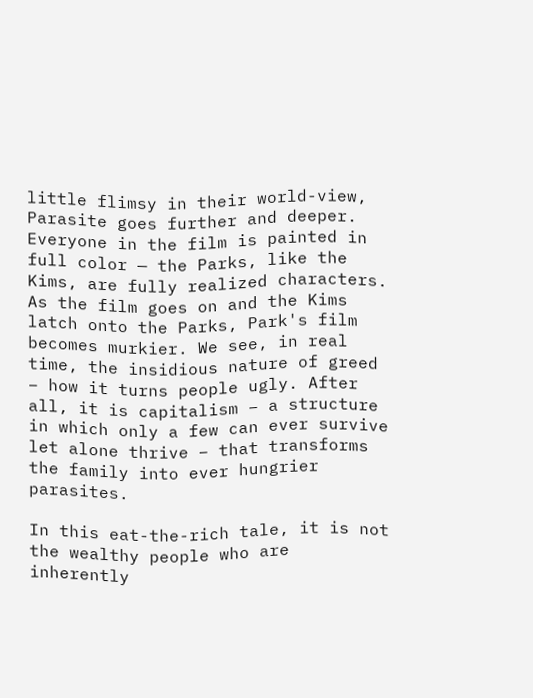little flimsy in their world-view, Parasite goes further and deeper. Everyone in the film is painted in full color — the Parks, like the Kims, are fully realized characters. As the film goes on and the Kims latch onto the Parks, Park's film becomes murkier. We see, in real time, the insidious nature of greed – how it turns people ugly. After all, it is capitalism – a structure in which only a few can ever survive let alone thrive – that transforms the family into ever hungrier parasites.

In this eat-the-rich tale, it is not the wealthy people who are inherently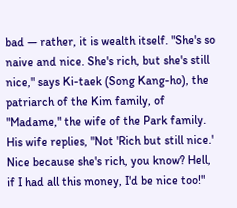bad — rather, it is wealth itself. "She's so naive and nice. She's rich, but she's still nice," says Ki-taek (Song Kang-ho), the patriarch of the Kim family, of "Madame," the wife of the Park family. His wife replies, "Not 'Rich but still nice.' Nice because she's rich, you know? Hell, if I had all this money, I'd be nice too!"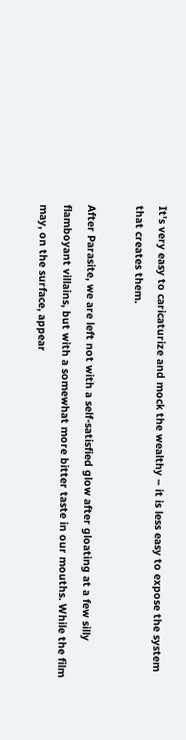It's very easy to caricaturize and mock the wealthy – it is less easy to expose the system that creates them.

After Parasite, we are left not with a self-satisfied glow after gloating at a few silly flamboyant villains, but with a somewhat more bitter taste in our mouths. While the film may, on the surface, appear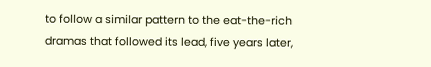to follow a similar pattern to the eat-the-rich dramas that followed its lead, five years later,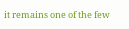it remains one of the few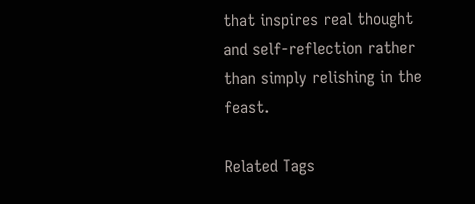that inspires real thought and self-reflection rather than simply relishing in the feast.

Related Tags